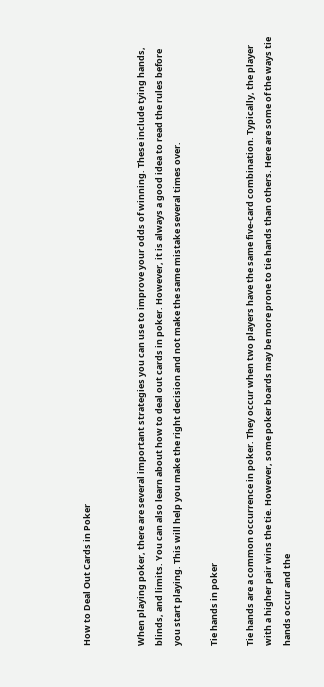How to Deal Out Cards in Poker


When playing poker, there are several important strategies you can use to improve your odds of winning. These include tying hands, blinds, and limits. You can also learn about how to deal out cards in poker. However, it is always a good idea to read the rules before you start playing. This will help you make the right decision and not make the same mistake several times over.

Tie hands in poker

Tie hands are a common occurrence in poker. They occur when two players have the same five-card combination. Typically, the player with a higher pair wins the tie. However, some poker boards may be more prone to tie hands than others. Here are some of the ways tie hands occur and the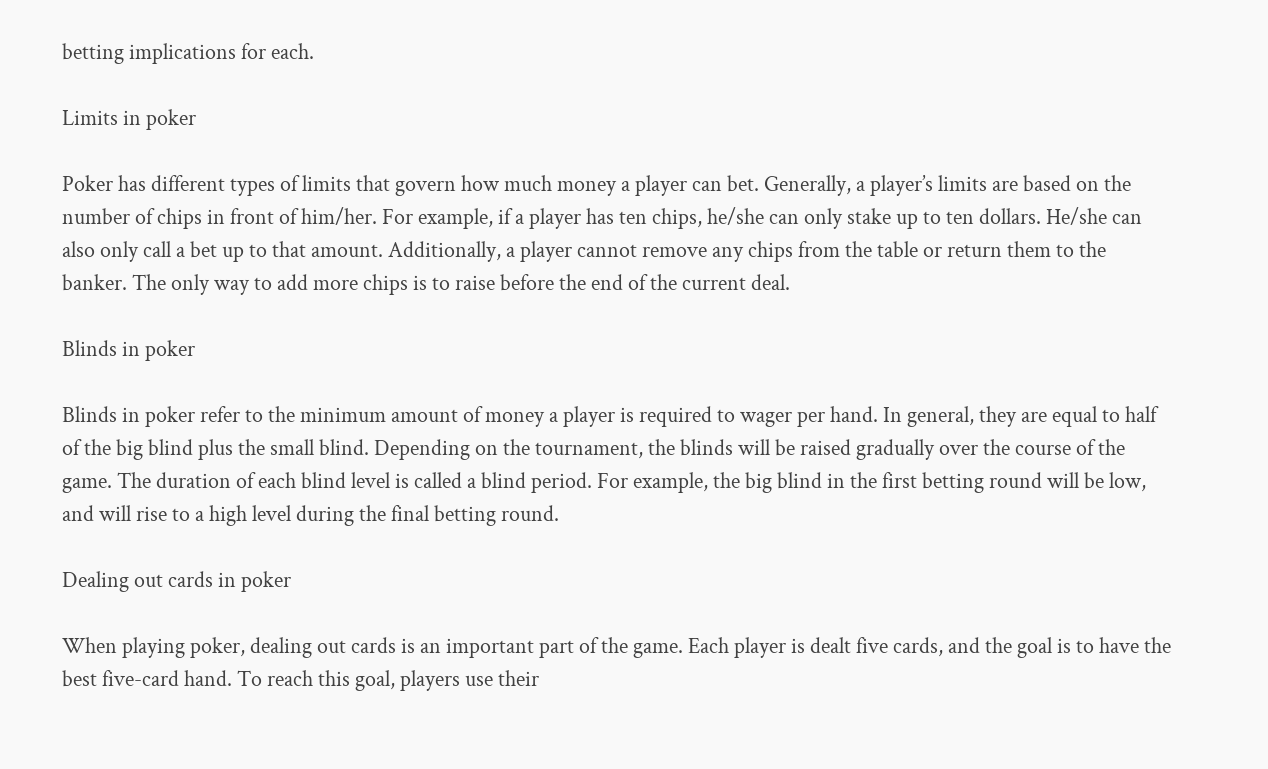betting implications for each.

Limits in poker

Poker has different types of limits that govern how much money a player can bet. Generally, a player’s limits are based on the number of chips in front of him/her. For example, if a player has ten chips, he/she can only stake up to ten dollars. He/she can also only call a bet up to that amount. Additionally, a player cannot remove any chips from the table or return them to the banker. The only way to add more chips is to raise before the end of the current deal.

Blinds in poker

Blinds in poker refer to the minimum amount of money a player is required to wager per hand. In general, they are equal to half of the big blind plus the small blind. Depending on the tournament, the blinds will be raised gradually over the course of the game. The duration of each blind level is called a blind period. For example, the big blind in the first betting round will be low, and will rise to a high level during the final betting round.

Dealing out cards in poker

When playing poker, dealing out cards is an important part of the game. Each player is dealt five cards, and the goal is to have the best five-card hand. To reach this goal, players use their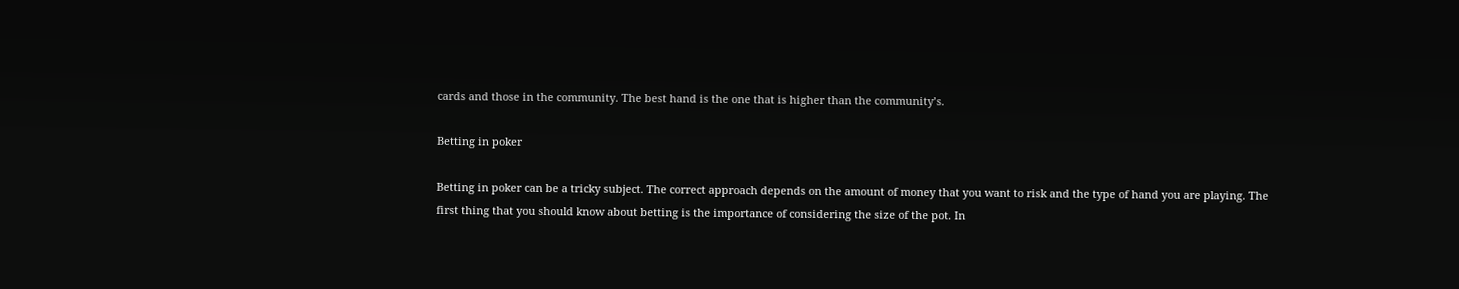cards and those in the community. The best hand is the one that is higher than the community’s.

Betting in poker

Betting in poker can be a tricky subject. The correct approach depends on the amount of money that you want to risk and the type of hand you are playing. The first thing that you should know about betting is the importance of considering the size of the pot. In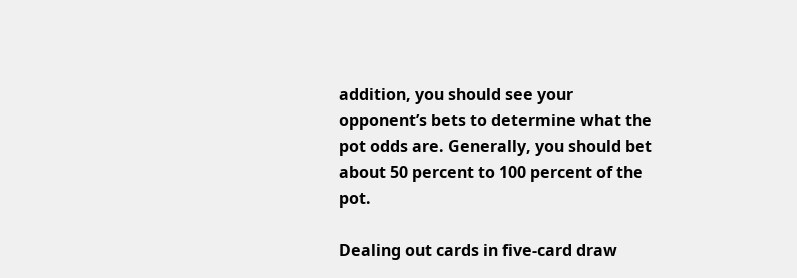addition, you should see your opponent’s bets to determine what the pot odds are. Generally, you should bet about 50 percent to 100 percent of the pot.

Dealing out cards in five-card draw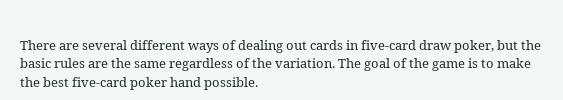There are several different ways of dealing out cards in five-card draw poker, but the basic rules are the same regardless of the variation. The goal of the game is to make the best five-card poker hand possible.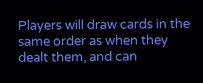Players will draw cards in the same order as when they dealt them, and can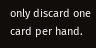only discard one card per hand.